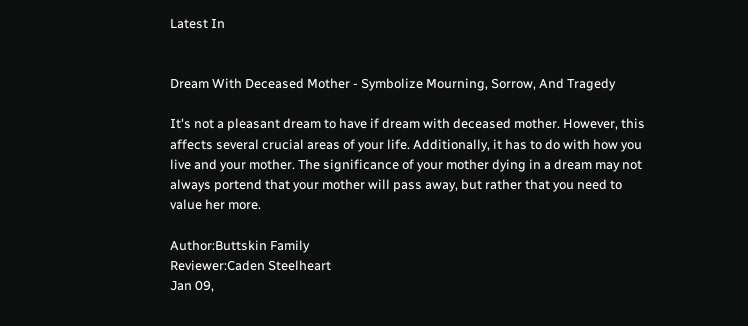Latest In


Dream With Deceased Mother - Symbolize Mourning, Sorrow, And Tragedy

It's not a pleasant dream to have if dream with deceased mother. However, this affects several crucial areas of your life. Additionally, it has to do with how you live and your mother. The significance of your mother dying in a dream may not always portend that your mother will pass away, but rather that you need to value her more.

Author:Buttskin Family
Reviewer:Caden Steelheart
Jan 09,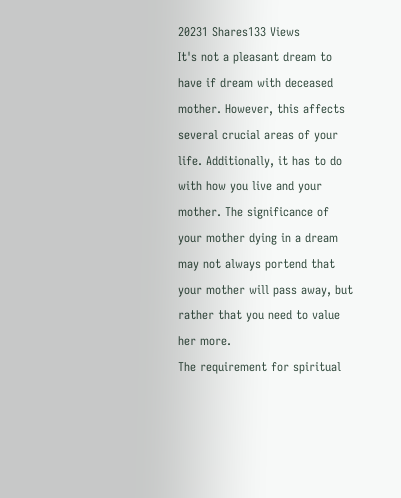20231 Shares133 Views
It's not a pleasant dream to have if dream with deceased mother. However, this affects several crucial areas of your life. Additionally, it has to do with how you live and your mother. The significance of your mother dying in a dream may not always portend that your mother will pass away, but rather that you need to value her more.
The requirement for spiritual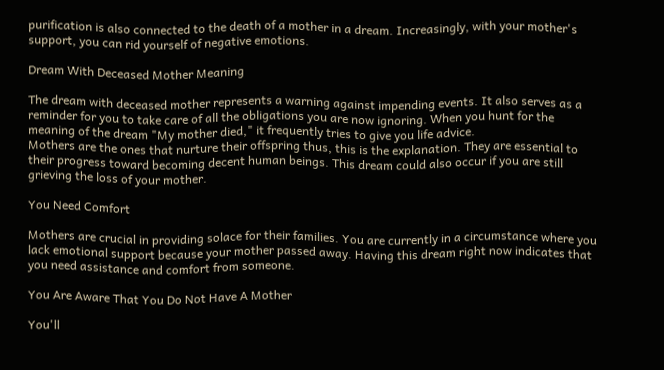purification is also connected to the death of a mother in a dream. Increasingly, with your mother's support, you can rid yourself of negative emotions.

Dream With Deceased Mother Meaning

The dream with deceased mother represents a warning against impending events. It also serves as a reminder for you to take care of all the obligations you are now ignoring. When you hunt for the meaning of the dream "My mother died," it frequently tries to give you life advice.
Mothers are the ones that nurture their offspring thus, this is the explanation. They are essential to their progress toward becoming decent human beings. This dream could also occur if you are still grieving the loss of your mother.

You Need Comfort

Mothers are crucial in providing solace for their families. You are currently in a circumstance where you lack emotional support because your mother passed away. Having this dream right now indicates that you need assistance and comfort from someone.

You Are Aware That You Do Not Have A Mother

You'll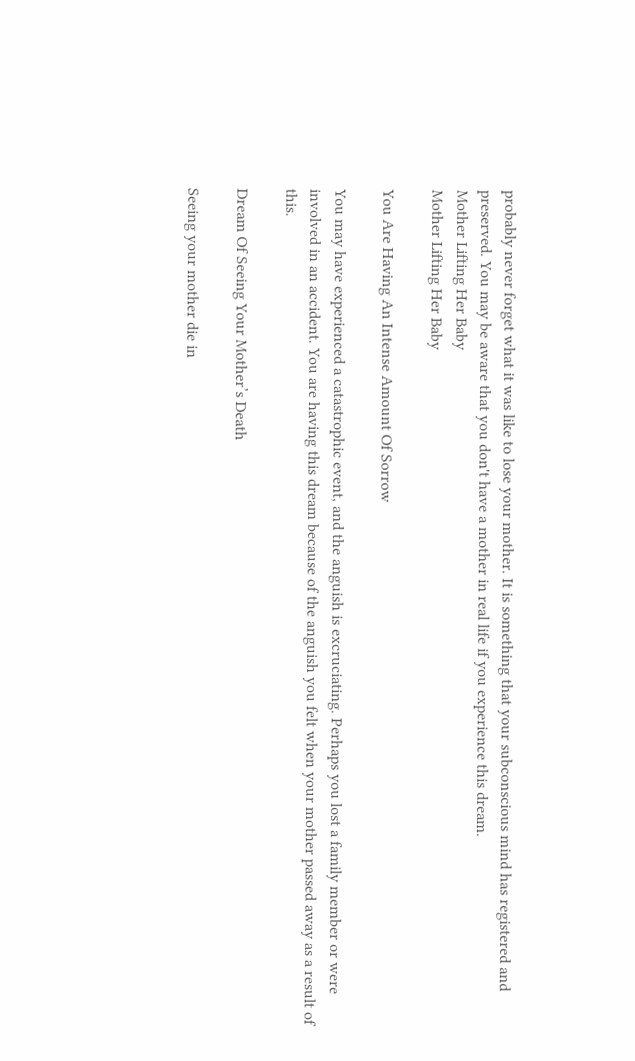probably never forget what it was like to lose your mother. It is something that your subconscious mind has registered and preserved. You may be aware that you don't have a mother in real life if you experience this dream.
Mother Lifting Her Baby
Mother Lifting Her Baby

You Are Having An Intense Amount Of Sorrow

You may have experienced a catastrophic event, and the anguish is excruciating. Perhaps you lost a family member or were involved in an accident. You are having this dream because of the anguish you felt when your mother passed away as a result of this.

Dream Of Seeing Your Mother’s Death

Seeing your mother die in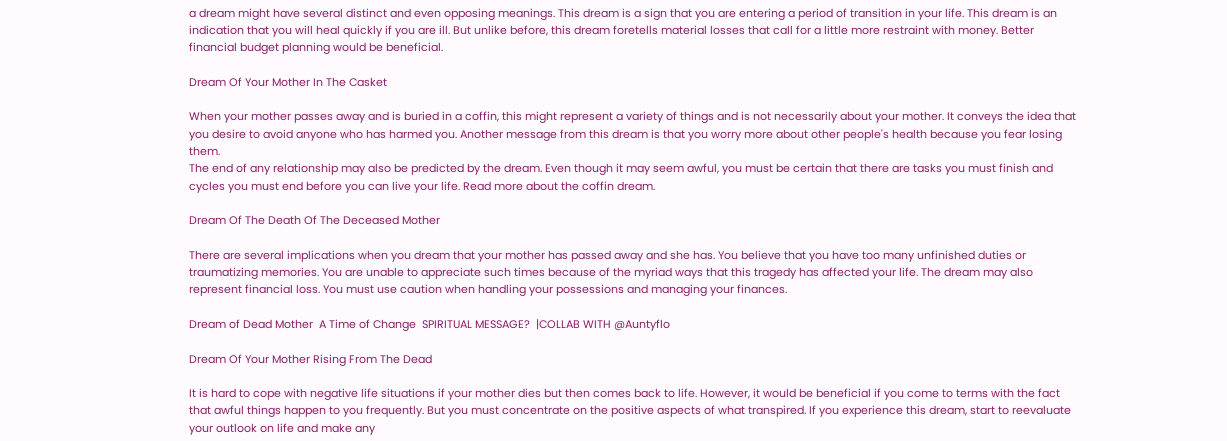a dream might have several distinct and even opposing meanings. This dream is a sign that you are entering a period of transition in your life. This dream is an indication that you will heal quickly if you are ill. But unlike before, this dream foretells material losses that call for a little more restraint with money. Better financial budget planning would be beneficial.

Dream Of Your Mother In The Casket

When your mother passes away and is buried in a coffin, this might represent a variety of things and is not necessarily about your mother. It conveys the idea that you desire to avoid anyone who has harmed you. Another message from this dream is that you worry more about other people's health because you fear losing them.
The end of any relationship may also be predicted by the dream. Even though it may seem awful, you must be certain that there are tasks you must finish and cycles you must end before you can live your life. Read more about the coffin dream.

Dream Of The Death Of The Deceased Mother

There are several implications when you dream that your mother has passed away and she has. You believe that you have too many unfinished duties or traumatizing memories. You are unable to appreciate such times because of the myriad ways that this tragedy has affected your life. The dream may also represent financial loss. You must use caution when handling your possessions and managing your finances.

Dream of Dead Mother  A Time of Change  SPIRITUAL MESSAGE?  |COLLAB WITH @Auntyflo

Dream Of Your Mother Rising From The Dead

It is hard to cope with negative life situations if your mother dies but then comes back to life. However, it would be beneficial if you come to terms with the fact that awful things happen to you frequently. But you must concentrate on the positive aspects of what transpired. If you experience this dream, start to reevaluate your outlook on life and make any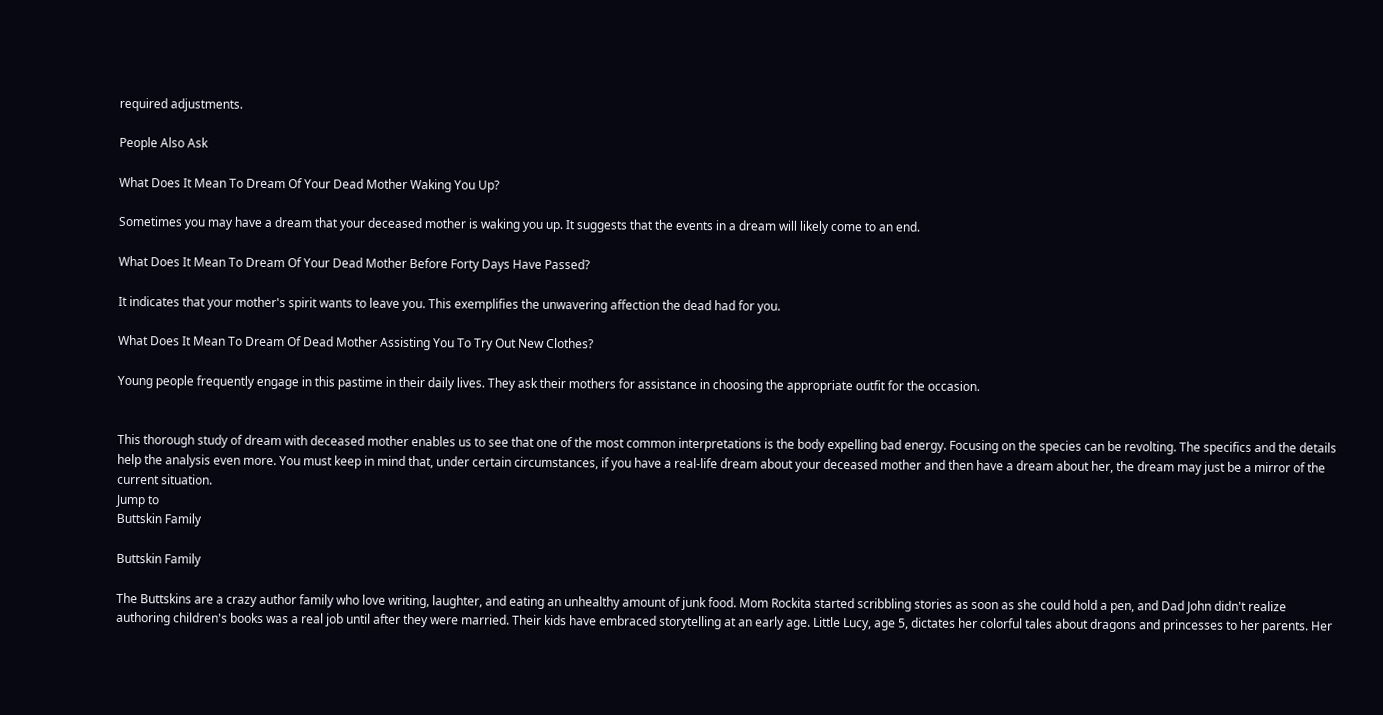required adjustments.

People Also Ask

What Does It Mean To Dream Of Your Dead Mother Waking You Up?

Sometimes you may have a dream that your deceased mother is waking you up. It suggests that the events in a dream will likely come to an end.

What Does It Mean To Dream Of Your Dead Mother Before Forty Days Have Passed?

It indicates that your mother's spirit wants to leave you. This exemplifies the unwavering affection the dead had for you.

What Does It Mean To Dream Of Dead Mother Assisting You To Try Out New Clothes?

Young people frequently engage in this pastime in their daily lives. They ask their mothers for assistance in choosing the appropriate outfit for the occasion.


This thorough study of dream with deceased mother enables us to see that one of the most common interpretations is the body expelling bad energy. Focusing on the species can be revolting. The specifics and the details help the analysis even more. You must keep in mind that, under certain circumstances, if you have a real-life dream about your deceased mother and then have a dream about her, the dream may just be a mirror of the current situation.
Jump to
Buttskin Family

Buttskin Family

The Buttskins are a crazy author family who love writing, laughter, and eating an unhealthy amount of junk food. Mom Rockita started scribbling stories as soon as she could hold a pen, and Dad John didn't realize authoring children's books was a real job until after they were married. Their kids have embraced storytelling at an early age. Little Lucy, age 5, dictates her colorful tales about dragons and princesses to her parents. Her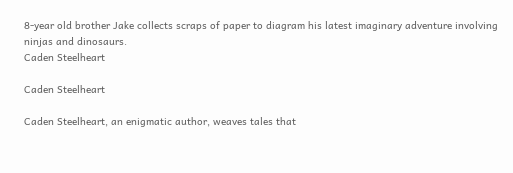8-year old brother Jake collects scraps of paper to diagram his latest imaginary adventure involving ninjas and dinosaurs.
Caden Steelheart

Caden Steelheart

Caden Steelheart, an enigmatic author, weaves tales that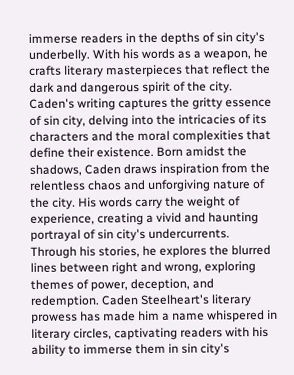immerse readers in the depths of sin city's underbelly. With his words as a weapon, he crafts literary masterpieces that reflect the dark and dangerous spirit of the city. Caden's writing captures the gritty essence of sin city, delving into the intricacies of its characters and the moral complexities that define their existence. Born amidst the shadows, Caden draws inspiration from the relentless chaos and unforgiving nature of the city. His words carry the weight of experience, creating a vivid and haunting portrayal of sin city's undercurrents. Through his stories, he explores the blurred lines between right and wrong, exploring themes of power, deception, and redemption. Caden Steelheart's literary prowess has made him a name whispered in literary circles, captivating readers with his ability to immerse them in sin city's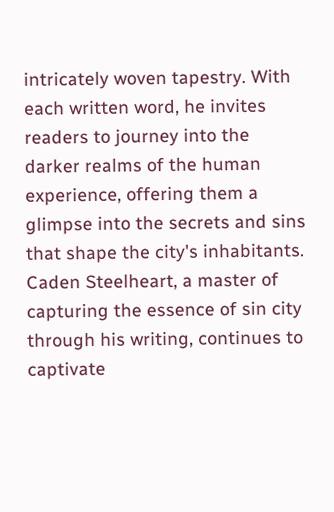intricately woven tapestry. With each written word, he invites readers to journey into the darker realms of the human experience, offering them a glimpse into the secrets and sins that shape the city's inhabitants. Caden Steelheart, a master of capturing the essence of sin city through his writing, continues to captivate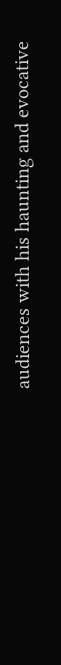audiences with his haunting and evocative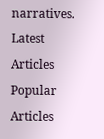narratives.
Latest Articles
Popular Articles